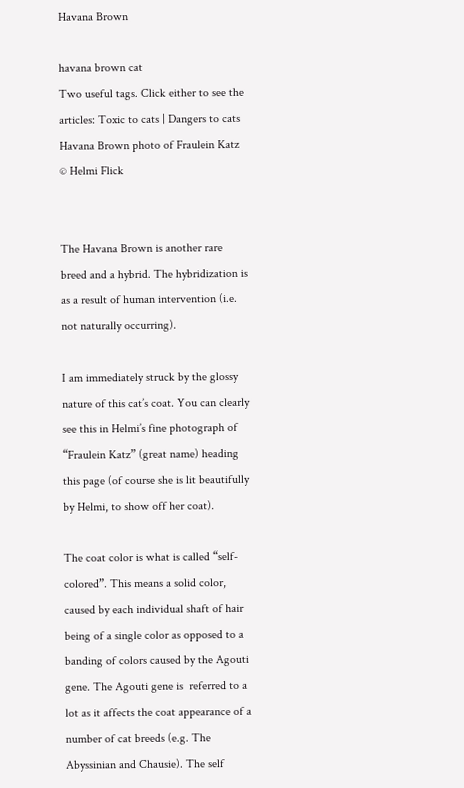Havana Brown

havana brown cat
Two useful tags. Click either to see the articles: Toxic to cats | Dangers to cats
Havana Brown photo of Fraulein Katz  © Helmi Flick


The Havana Brown is another rare breed and a hybrid. The hybridization is as a result of human intervention (i.e. not naturally occurring).

I am immediately struck by the glossy nature of this cat’s coat. You can clearly see this in Helmi’s fine photograph of “Fraulein Katz” (great name) heading this page (of course she is lit beautifully by Helmi, to show off her coat).

The coat color is what is called “self-colored”. This means a solid color, caused by each individual shaft of hair being of a single color as opposed to a banding of colors caused by the Agouti gene. The Agouti gene is  referred to a lot as it affects the coat appearance of a number of cat breeds (e.g. The Abyssinian and Chausie). The self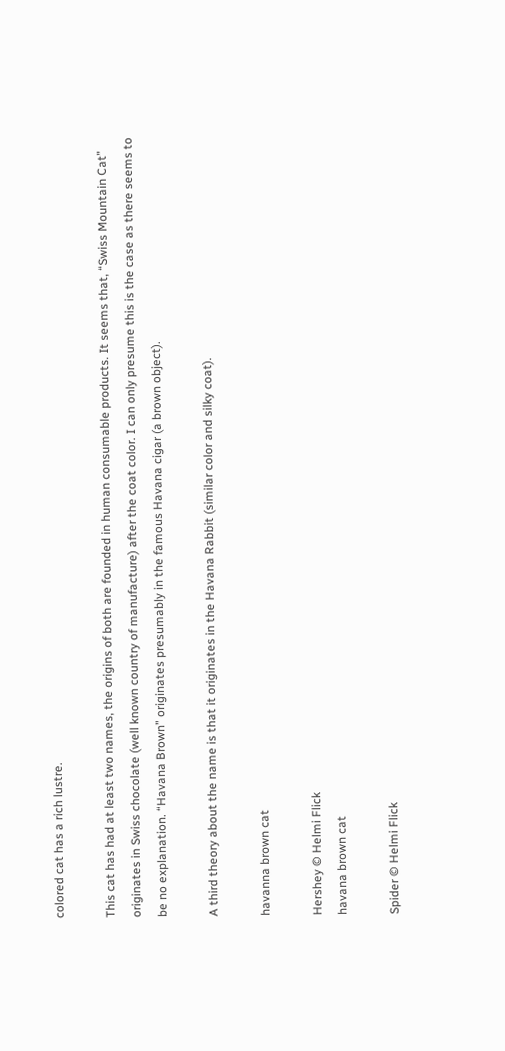colored cat has a rich lustre.

This cat has had at least two names, the origins of both are founded in human consumable products. It seems that, “Swiss Mountain Cat”  originates in Swiss chocolate (well known country of manufacture) after the coat color. I can only presume this is the case as there seems to be no explanation. “Havana Brown” originates presumably in the famous Havana cigar (a brown object).

A third theory about the name is that it originates in the Havana Rabbit (similar color and silky coat).

havanna brown cat

Hershey © Helmi Flick
havana brown cat

Spider © Helmi Flick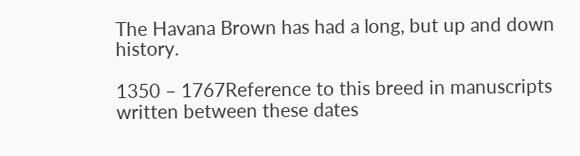The Havana Brown has had a long, but up and down history.

1350 – 1767Reference to this breed in manuscripts written between these dates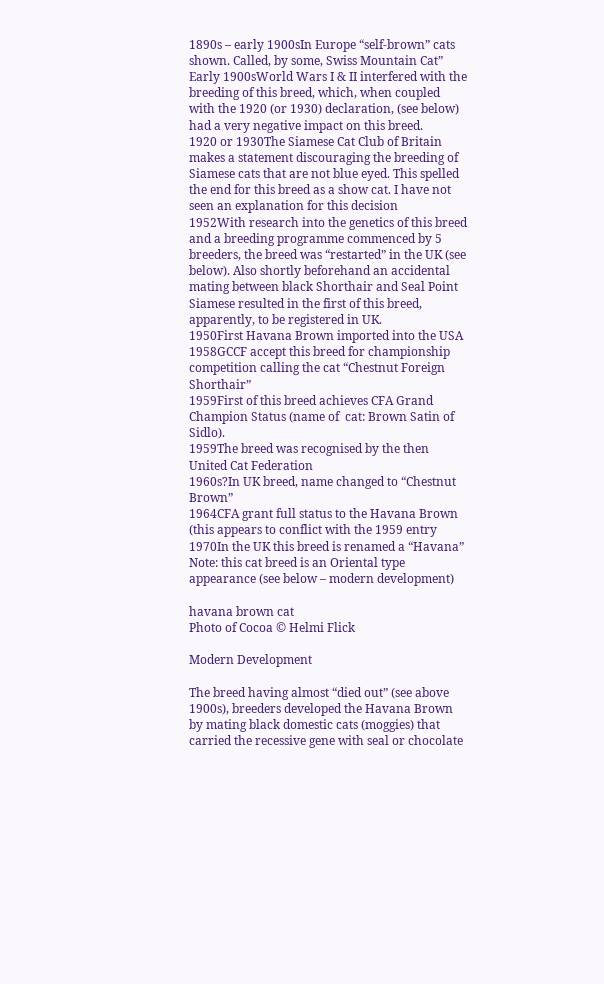1890s – early 1900sIn Europe “self-brown” cats shown. Called, by some, Swiss Mountain Cat”
Early 1900sWorld Wars I & II interfered with the breeding of this breed, which, when coupled with the 1920 (or 1930) declaration, (see below) had a very negative impact on this breed.
1920 or 1930The Siamese Cat Club of Britain makes a statement discouraging the breeding of Siamese cats that are not blue eyed. This spelled the end for this breed as a show cat. I have not seen an explanation for this decision
1952With research into the genetics of this breed and a breeding programme commenced by 5 breeders, the breed was “restarted” in the UK (see below). Also shortly beforehand an accidental mating between black Shorthair and Seal Point Siamese resulted in the first of this breed, apparently, to be registered in UK.
1950First Havana Brown imported into the USA
1958GCCF accept this breed for championship competition calling the cat “Chestnut Foreign Shorthair”
1959First of this breed achieves CFA Grand Champion Status (name of  cat: Brown Satin of Sidlo).
1959The breed was recognised by the then United Cat Federation
1960s?In UK breed, name changed to “Chestnut Brown”
1964CFA grant full status to the Havana Brown (this appears to conflict with the 1959 entry
1970In the UK this breed is renamed a “Havana” Note: this cat breed is an Oriental type appearance (see below – modern development)

havana brown cat
Photo of Cocoa © Helmi Flick

Modern Development

The breed having almost “died out” (see above 1900s), breeders developed the Havana Brown by mating black domestic cats (moggies) that carried the recessive gene with seal or chocolate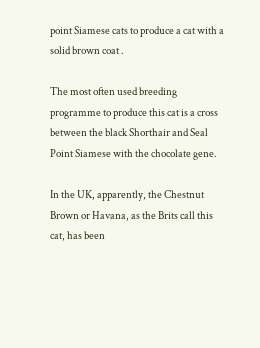point Siamese cats to produce a cat with a solid brown coat .

The most often used breeding programme to produce this cat is a cross between the black Shorthair and Seal Point Siamese with the chocolate gene.

In the UK, apparently, the Chestnut Brown or Havana, as the Brits call this cat, has been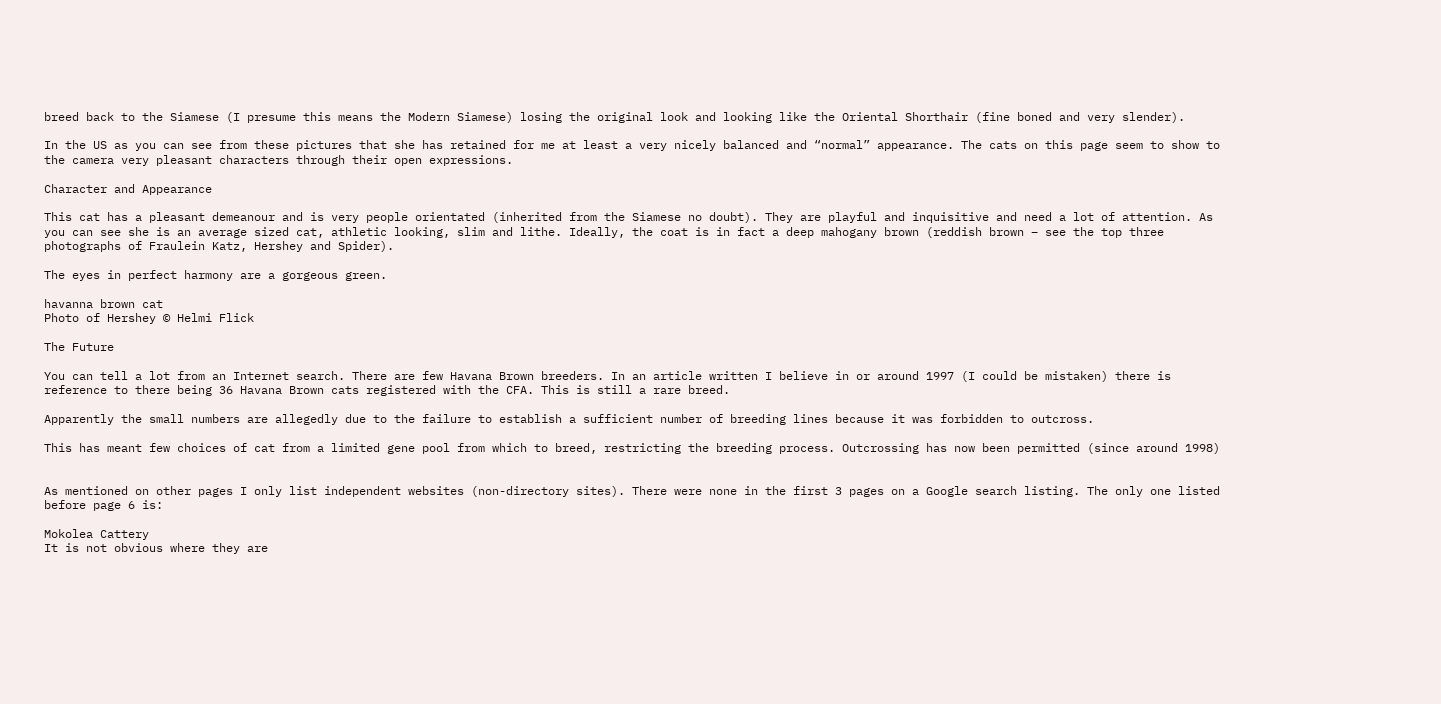breed back to the Siamese (I presume this means the Modern Siamese) losing the original look and looking like the Oriental Shorthair (fine boned and very slender).

In the US as you can see from these pictures that she has retained for me at least a very nicely balanced and “normal” appearance. The cats on this page seem to show to the camera very pleasant characters through their open expressions.

Character and Appearance

This cat has a pleasant demeanour and is very people orientated (inherited from the Siamese no doubt). They are playful and inquisitive and need a lot of attention. As you can see she is an average sized cat, athletic looking, slim and lithe. Ideally, the coat is in fact a deep mahogany brown (reddish brown – see the top three photographs of Fraulein Katz, Hershey and Spider).

The eyes in perfect harmony are a gorgeous green.

havanna brown cat
Photo of Hershey © Helmi Flick

The Future

You can tell a lot from an Internet search. There are few Havana Brown breeders. In an article written I believe in or around 1997 (I could be mistaken) there is reference to there being 36 Havana Brown cats registered with the CFA. This is still a rare breed.

Apparently the small numbers are allegedly due to the failure to establish a sufficient number of breeding lines because it was forbidden to outcross.

This has meant few choices of cat from a limited gene pool from which to breed, restricting the breeding process. Outcrossing has now been permitted (since around 1998)


As mentioned on other pages I only list independent websites (non-directory sites). There were none in the first 3 pages on a Google search listing. The only one listed before page 6 is:

Mokolea Cattery
It is not obvious where they are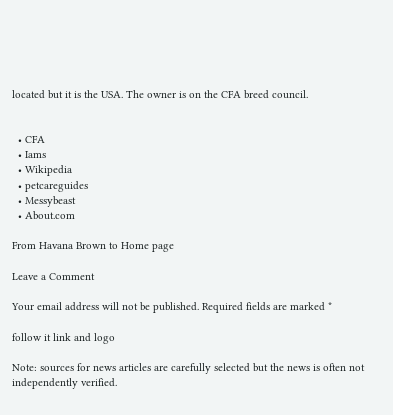located but it is the USA. The owner is on the CFA breed council.


  • CFA
  • Iams
  • Wikipedia
  • petcareguides
  • Messybeast
  • About.com

From Havana Brown to Home page

Leave a Comment

Your email address will not be published. Required fields are marked *

follow it link and logo

Note: sources for news articles are carefully selected but the news is often not independently verified.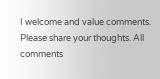I welcome and value comments. Please share your thoughts. All comments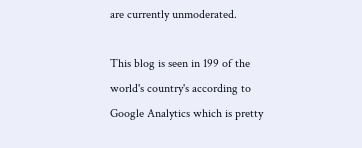are currently unmoderated.

This blog is seen in 199 of the world's country's according to Google Analytics which is pretty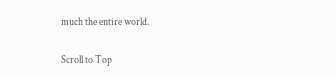much the entire world.

Scroll to Top